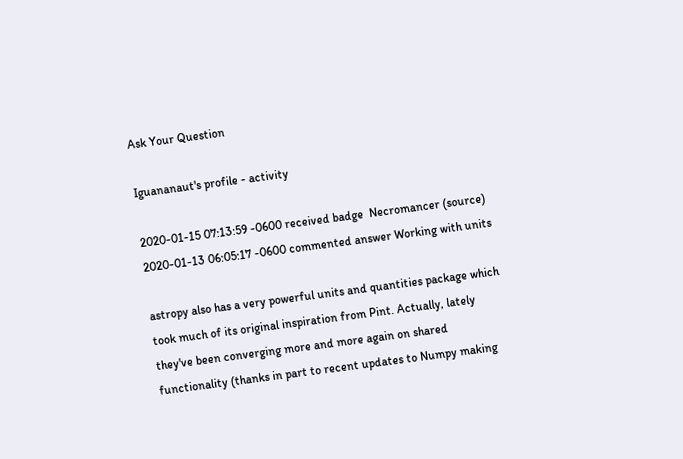Ask Your Question

Iguananaut's profile - activity

2020-01-15 07:13:59 -0600 received badge  Necromancer (source)
2020-01-13 06:05:17 -0600 commented answer Working with units

astropy also has a very powerful units and quantities package which took much of its original inspiration from Pint. Actually, lately they've been converging more and more again on shared functionality (thanks in part to recent updates to Numpy making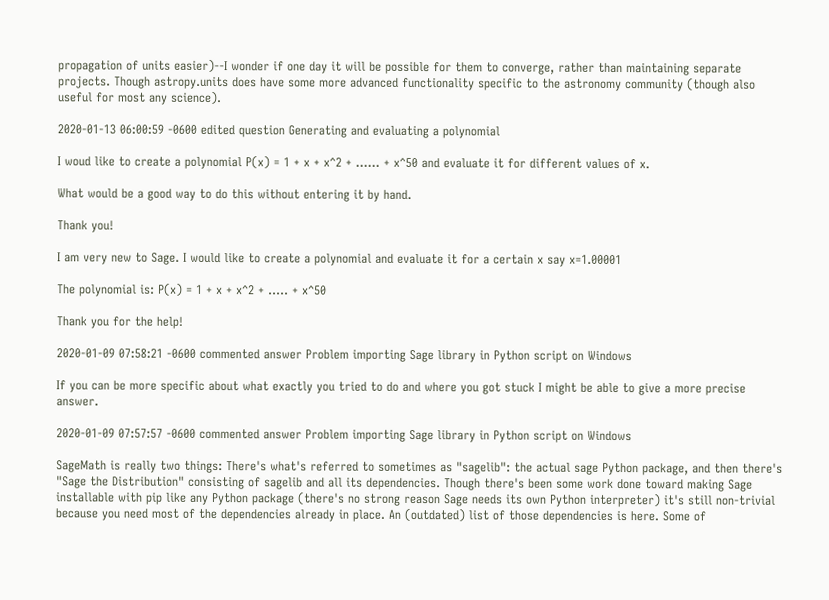propagation of units easier)--I wonder if one day it will be possible for them to converge, rather than maintaining separate projects. Though astropy.units does have some more advanced functionality specific to the astronomy community (though also useful for most any science).

2020-01-13 06:00:59 -0600 edited question Generating and evaluating a polynomial

I woud like to create a polynomial P(x) = 1 + x + x^2 + ...... + x^50 and evaluate it for different values of x.

What would be a good way to do this without entering it by hand.

Thank you!

I am very new to Sage. I would like to create a polynomial and evaluate it for a certain x say x=1.00001

The polynomial is: P(x) = 1 + x + x^2 + ..... + x^50

Thank you for the help!

2020-01-09 07:58:21 -0600 commented answer Problem importing Sage library in Python script on Windows

If you can be more specific about what exactly you tried to do and where you got stuck I might be able to give a more precise answer.

2020-01-09 07:57:57 -0600 commented answer Problem importing Sage library in Python script on Windows

SageMath is really two things: There's what's referred to sometimes as "sagelib": the actual sage Python package, and then there's "Sage the Distribution" consisting of sagelib and all its dependencies. Though there's been some work done toward making Sage installable with pip like any Python package (there's no strong reason Sage needs its own Python interpreter) it's still non-trivial because you need most of the dependencies already in place. An (outdated) list of those dependencies is here. Some of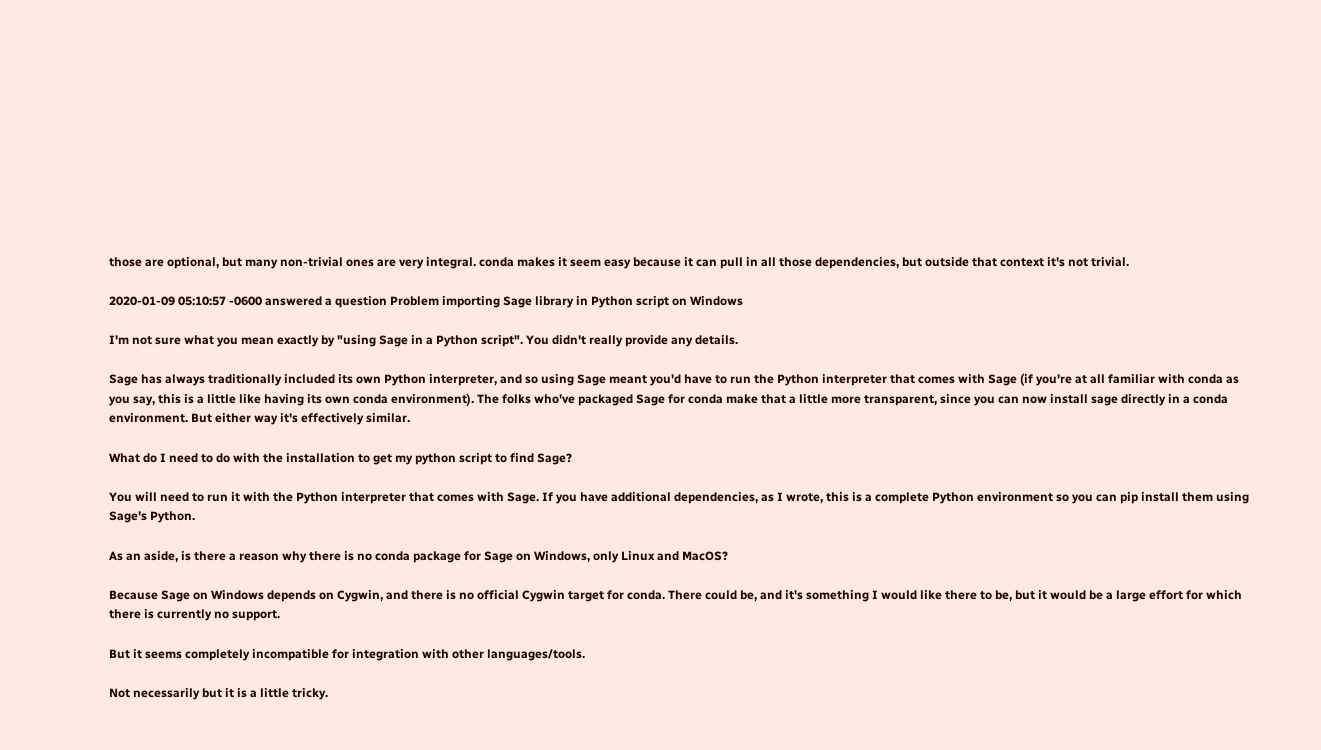those are optional, but many non-trivial ones are very integral. conda makes it seem easy because it can pull in all those dependencies, but outside that context it's not trivial.

2020-01-09 05:10:57 -0600 answered a question Problem importing Sage library in Python script on Windows

I'm not sure what you mean exactly by "using Sage in a Python script". You didn't really provide any details.

Sage has always traditionally included its own Python interpreter, and so using Sage meant you'd have to run the Python interpreter that comes with Sage (if you're at all familiar with conda as you say, this is a little like having its own conda environment). The folks who've packaged Sage for conda make that a little more transparent, since you can now install sage directly in a conda environment. But either way it's effectively similar.

What do I need to do with the installation to get my python script to find Sage?

You will need to run it with the Python interpreter that comes with Sage. If you have additional dependencies, as I wrote, this is a complete Python environment so you can pip install them using Sage's Python.

As an aside, is there a reason why there is no conda package for Sage on Windows, only Linux and MacOS?

Because Sage on Windows depends on Cygwin, and there is no official Cygwin target for conda. There could be, and it's something I would like there to be, but it would be a large effort for which there is currently no support.

But it seems completely incompatible for integration with other languages/tools.

Not necessarily but it is a little tricky.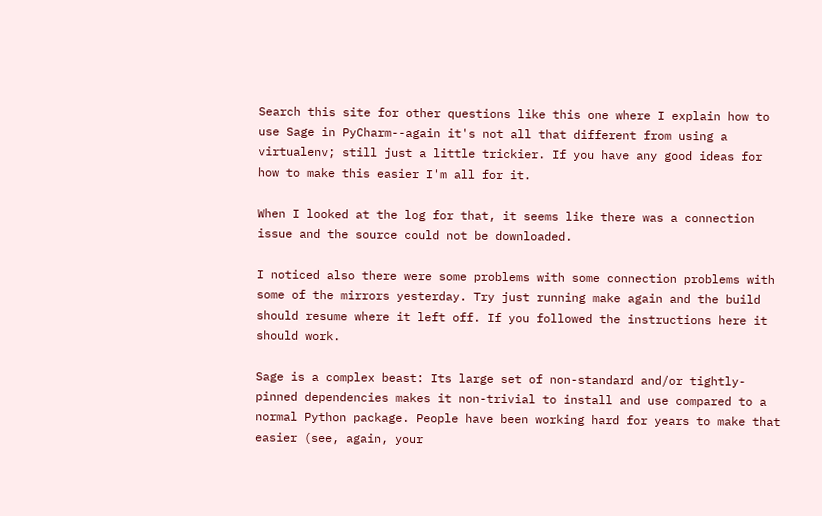Search this site for other questions like this one where I explain how to use Sage in PyCharm--again it's not all that different from using a virtualenv; still just a little trickier. If you have any good ideas for how to make this easier I'm all for it.

When I looked at the log for that, it seems like there was a connection issue and the source could not be downloaded.

I noticed also there were some problems with some connection problems with some of the mirrors yesterday. Try just running make again and the build should resume where it left off. If you followed the instructions here it should work.

Sage is a complex beast: Its large set of non-standard and/or tightly-pinned dependencies makes it non-trivial to install and use compared to a normal Python package. People have been working hard for years to make that easier (see, again, your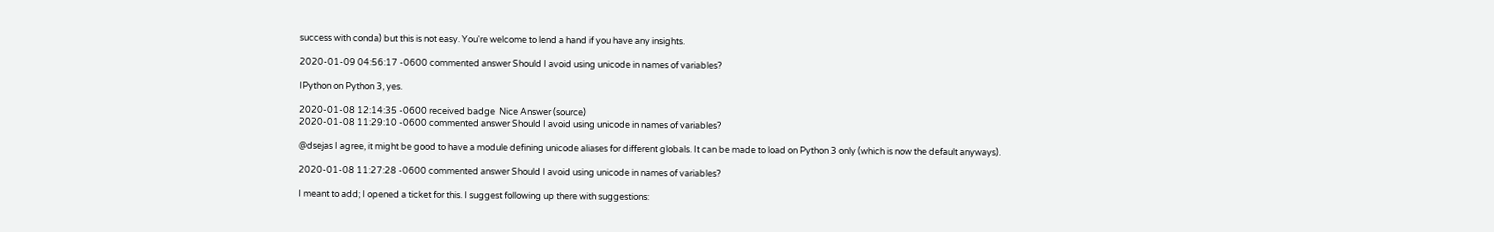success with conda) but this is not easy. You're welcome to lend a hand if you have any insights.

2020-01-09 04:56:17 -0600 commented answer Should I avoid using unicode in names of variables?

IPython on Python 3, yes.

2020-01-08 12:14:35 -0600 received badge  Nice Answer (source)
2020-01-08 11:29:10 -0600 commented answer Should I avoid using unicode in names of variables?

@dsejas I agree, it might be good to have a module defining unicode aliases for different globals. It can be made to load on Python 3 only (which is now the default anyways).

2020-01-08 11:27:28 -0600 commented answer Should I avoid using unicode in names of variables?

I meant to add; I opened a ticket for this. I suggest following up there with suggestions: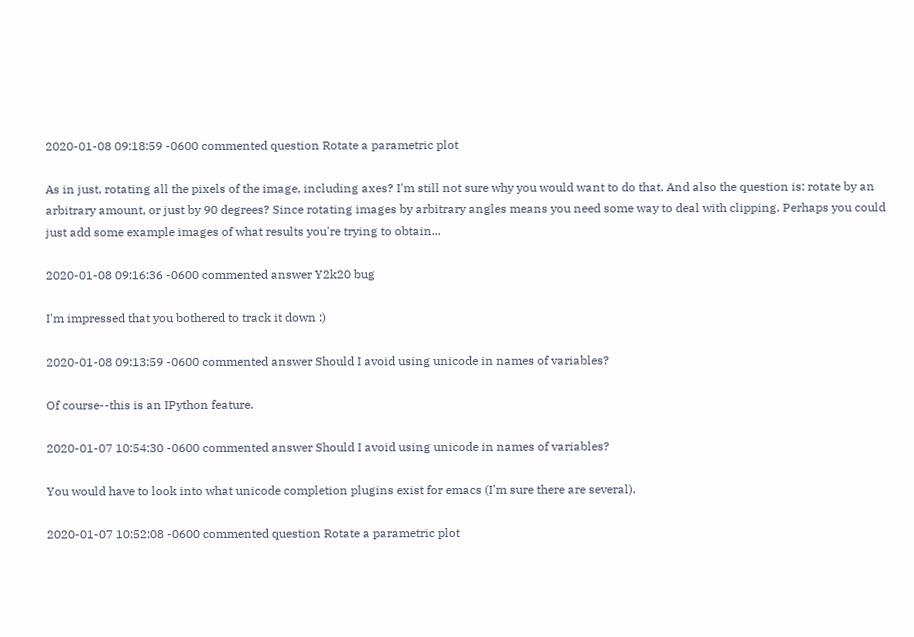2020-01-08 09:18:59 -0600 commented question Rotate a parametric plot

As in just, rotating all the pixels of the image, including axes? I'm still not sure why you would want to do that. And also the question is: rotate by an arbitrary amount, or just by 90 degrees? Since rotating images by arbitrary angles means you need some way to deal with clipping. Perhaps you could just add some example images of what results you're trying to obtain...

2020-01-08 09:16:36 -0600 commented answer Y2k20 bug

I'm impressed that you bothered to track it down :)

2020-01-08 09:13:59 -0600 commented answer Should I avoid using unicode in names of variables?

Of course--this is an IPython feature.

2020-01-07 10:54:30 -0600 commented answer Should I avoid using unicode in names of variables?

You would have to look into what unicode completion plugins exist for emacs (I'm sure there are several).

2020-01-07 10:52:08 -0600 commented question Rotate a parametric plot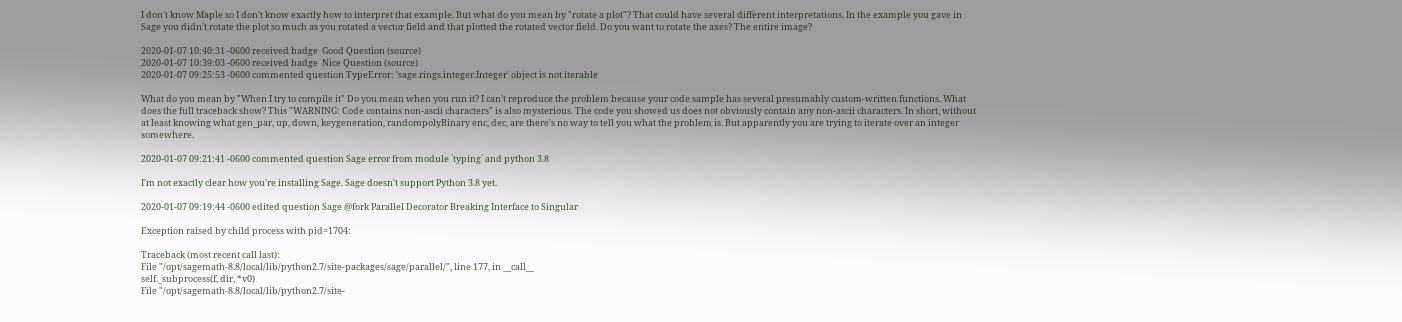I don't know Maple so I don't know exactly how to interpret that example. But what do you mean by "rotate a plot"? That could have several different interpretations. In the example you gave in Sage you didn't rotate the plot so much as you rotated a vector field and that plotted the rotated vector field. Do you want to rotate the axes? The entire image?

2020-01-07 10:40:31 -0600 received badge  Good Question (source)
2020-01-07 10:39:03 -0600 received badge  Nice Question (source)
2020-01-07 09:25:53 -0600 commented question TypeError: 'sage.rings.integer.Integer' object is not iterable

What do you mean by "When I try to compile it" Do you mean when you run it? I can't reproduce the problem because your code sample has several presumably custom-written functions. What does the full traceback show? This "WARNING: Code contains non-ascii characters" is also mysterious. The code you showed us does not obviously contain any non-ascii characters. In short, without at least knowing what gen_par, up, down, keygeneration, randompolyBinary enc, dec, are there's no way to tell you what the problem is. But apparently you are trying to iterate over an integer somewhere.

2020-01-07 09:21:41 -0600 commented question Sage error from module `typing` and python 3.8

I'm not exactly clear how you're installing Sage. Sage doesn't support Python 3.8 yet.

2020-01-07 09:19:44 -0600 edited question Sage @fork Parallel Decorator Breaking Interface to Singular

Exception raised by child process with pid=1704:

Traceback (most recent call last):
File "/opt/sagemath-8.8/local/lib/python2.7/site-packages/sage/parallel/", line 177, in __call__
self._subprocess(f, dir, *v0)
File "/opt/sagemath-8.8/local/lib/python2.7/site-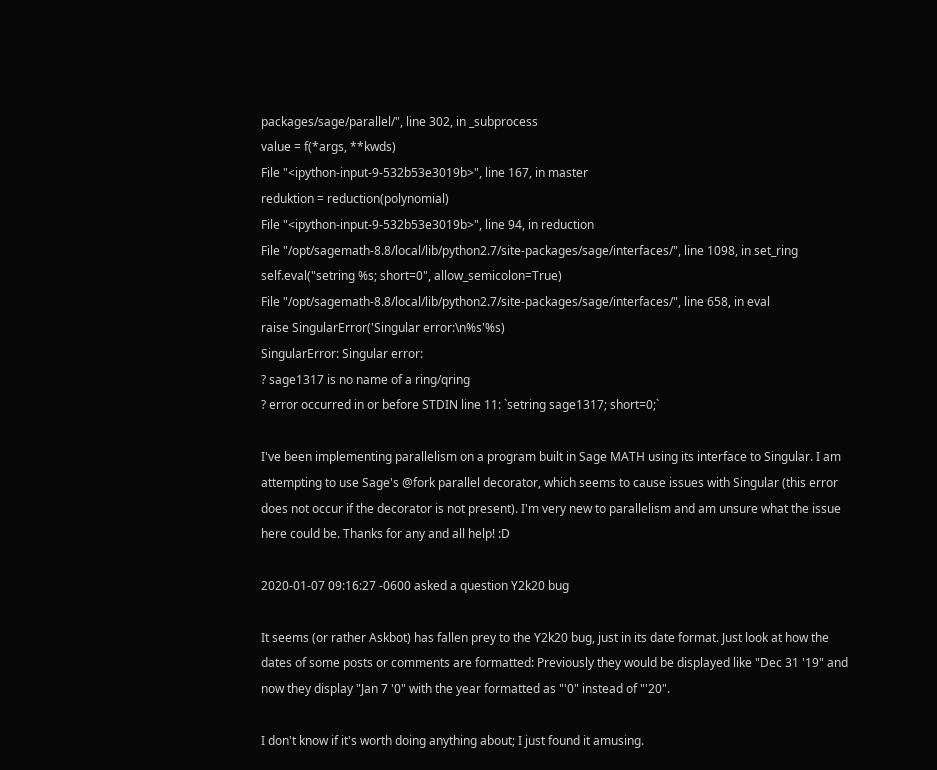packages/sage/parallel/", line 302, in _subprocess
value = f(*args, **kwds)
File "<ipython-input-9-532b53e3019b>", line 167, in master
reduktion = reduction(polynomial)
File "<ipython-input-9-532b53e3019b>", line 94, in reduction
File "/opt/sagemath-8.8/local/lib/python2.7/site-packages/sage/interfaces/", line 1098, in set_ring
self.eval("setring %s; short=0", allow_semicolon=True)
File "/opt/sagemath-8.8/local/lib/python2.7/site-packages/sage/interfaces/", line 658, in eval
raise SingularError('Singular error:\n%s'%s)
SingularError: Singular error:
? sage1317 is no name of a ring/qring
? error occurred in or before STDIN line 11: `setring sage1317; short=0;`

I've been implementing parallelism on a program built in Sage MATH using its interface to Singular. I am attempting to use Sage's @fork parallel decorator, which seems to cause issues with Singular (this error does not occur if the decorator is not present). I'm very new to parallelism and am unsure what the issue here could be. Thanks for any and all help! :D

2020-01-07 09:16:27 -0600 asked a question Y2k20 bug

It seems (or rather Askbot) has fallen prey to the Y2k20 bug, just in its date format. Just look at how the dates of some posts or comments are formatted: Previously they would be displayed like "Dec 31 '19" and now they display "Jan 7 '0" with the year formatted as "'0" instead of "'20".

I don't know if it's worth doing anything about; I just found it amusing.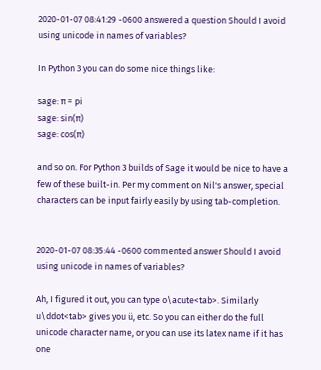2020-01-07 08:41:29 -0600 answered a question Should I avoid using unicode in names of variables?

In Python 3 you can do some nice things like:

sage: π = pi
sage: sin(π)
sage: cos(π)

and so on. For Python 3 builds of Sage it would be nice to have a few of these built-in. Per my comment on Nil's answer, special characters can be input fairly easily by using tab-completion.


2020-01-07 08:35:44 -0600 commented answer Should I avoid using unicode in names of variables?

Ah, I figured it out, you can type o\acute<tab>. Similarly u\ddot<tab> gives you ü, etc. So you can either do the full unicode character name, or you can use its latex name if it has one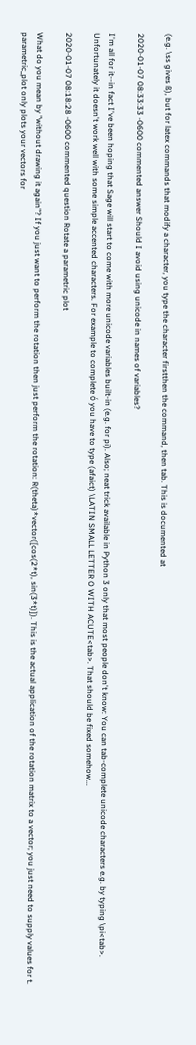(e.g. \ss gives ß), but for latex commands that modify a character, you type the character firstthen the command, then tab. This is documented at

2020-01-07 08:33:33 -0600 commented answer Should I avoid using unicode in names of variables?

I'm all for it--in fact I've been hoping that Sage will start to come with more unicode variables built-in (e.g. for pi). Also; neat trick available in Python 3 only that most people don't know: You can tab-complete unicode characters e.g. by typing \pi<tab>. Unfortunately it doesn't work well with some simple accented characters. For example to complete ó you have to type (afaict) \LATIN SMALL LETTER O WITH ACUTE<tab>. That should be fixed somehow...

2020-01-07 08:18:28 -0600 commented question Rotate a parametric plot

What do you mean by "without drawing it again"? If you just want to perform the rotation then just perform the rotation: R(theta)*vector([cos(2*t), sin(3*t)]). This is the actual application of the rotation matrix to a vector; you just need to supply values for t. parametric_plot only plots your vectors for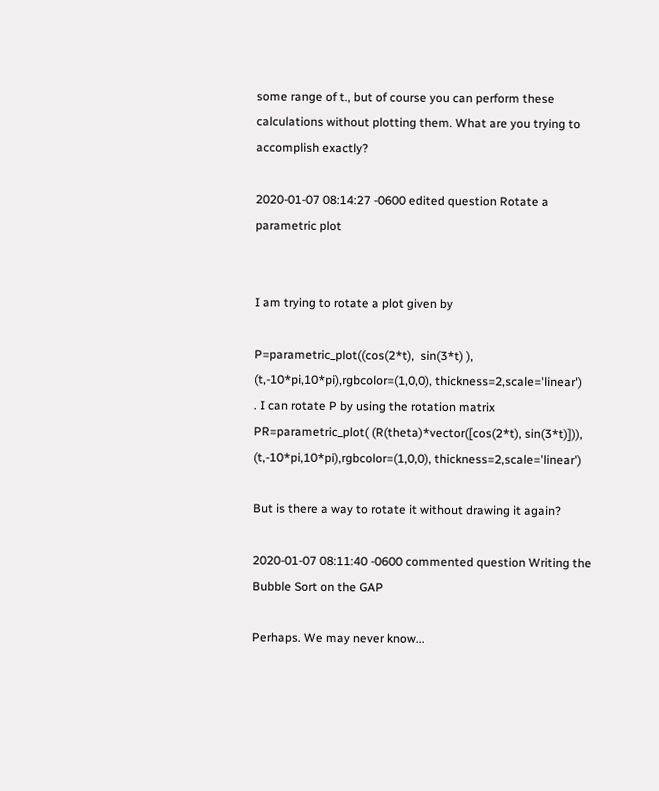some range of t., but of course you can perform these calculations without plotting them. What are you trying to accomplish exactly?

2020-01-07 08:14:27 -0600 edited question Rotate a parametric plot


I am trying to rotate a plot given by

P=parametric_plot((cos(2*t),  sin(3*t) ), (t,-10*pi,10*pi),rgbcolor=(1,0,0), thickness=2,scale='linear')
. I can rotate P by using the rotation matrix
PR=parametric_plot( (R(theta)*vector([cos(2*t), sin(3*t)])), (t,-10*pi,10*pi),rgbcolor=(1,0,0), thickness=2,scale='linear')

But is there a way to rotate it without drawing it again?

2020-01-07 08:11:40 -0600 commented question Writing the Bubble Sort on the GAP

Perhaps. We may never know...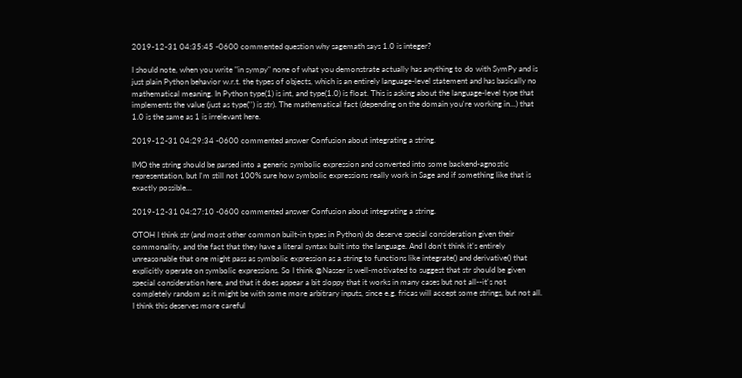2019-12-31 04:35:45 -0600 commented question why sagemath says 1.0 is integer?

I should note, when you write "in sympy" none of what you demonstrate actually has anything to do with SymPy and is just plain Python behavior w.r.t. the types of objects, which is an entirely language-level statement and has basically no mathematical meaning. In Python type(1) is int, and type(1.0) is float. This is asking about the language-level type that implements the value (just as type('') is str). The mathematical fact (depending on the domain you're working in...) that 1.0 is the same as 1 is irrelevant here.

2019-12-31 04:29:34 -0600 commented answer Confusion about integrating a string.

IMO the string should be parsed into a generic symbolic expression and converted into some backend-agnostic representation, but I'm still not 100% sure how symbolic expressions really work in Sage and if something like that is exactly possible...

2019-12-31 04:27:10 -0600 commented answer Confusion about integrating a string.

OTOH I think str (and most other common built-in types in Python) do deserve special consideration given their commonality, and the fact that they have a literal syntax built into the language. And I don't think it's entirely unreasonable that one might pass as symbolic expression as a string to functions like integrate() and derivative() that explicitly operate on symbolic expressions. So I think @Nasser is well-motivated to suggest that str should be given special consideration here, and that it does appear a bit sloppy that it works in many cases but not all--it's not completely random as it might be with some more arbitrary inputs, since e.g. fricas will accept some strings, but not all. I think this deserves more careful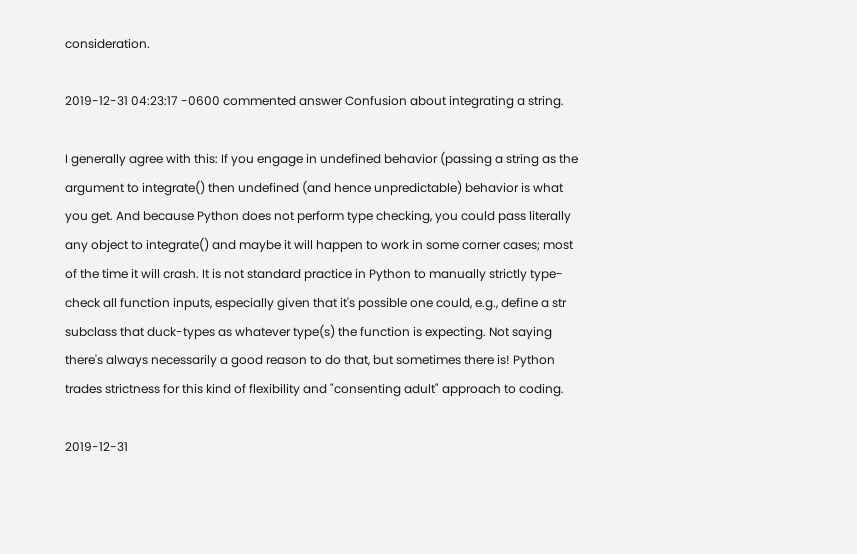consideration.

2019-12-31 04:23:17 -0600 commented answer Confusion about integrating a string.

I generally agree with this: If you engage in undefined behavior (passing a string as the argument to integrate() then undefined (and hence unpredictable) behavior is what you get. And because Python does not perform type checking, you could pass literally any object to integrate() and maybe it will happen to work in some corner cases; most of the time it will crash. It is not standard practice in Python to manually strictly type-check all function inputs, especially given that it's possible one could, e.g., define a str subclass that duck-types as whatever type(s) the function is expecting. Not saying there's always necessarily a good reason to do that, but sometimes there is! Python trades strictness for this kind of flexibility and "consenting adult" approach to coding.

2019-12-31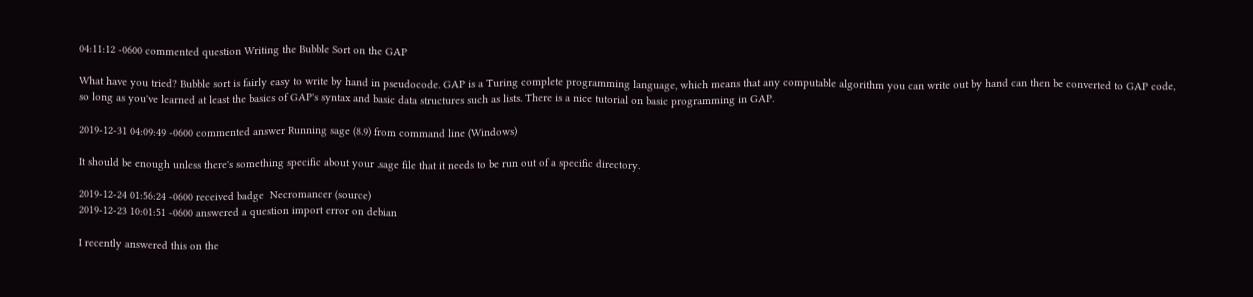04:11:12 -0600 commented question Writing the Bubble Sort on the GAP

What have you tried? Bubble sort is fairly easy to write by hand in pseudocode. GAP is a Turing complete programming language, which means that any computable algorithm you can write out by hand can then be converted to GAP code, so long as you've learned at least the basics of GAP's syntax and basic data structures such as lists. There is a nice tutorial on basic programming in GAP.

2019-12-31 04:09:49 -0600 commented answer Running sage (8.9) from command line (Windows)

It should be enough unless there's something specific about your .sage file that it needs to be run out of a specific directory.

2019-12-24 01:56:24 -0600 received badge  Necromancer (source)
2019-12-23 10:01:51 -0600 answered a question import error on debian

I recently answered this on the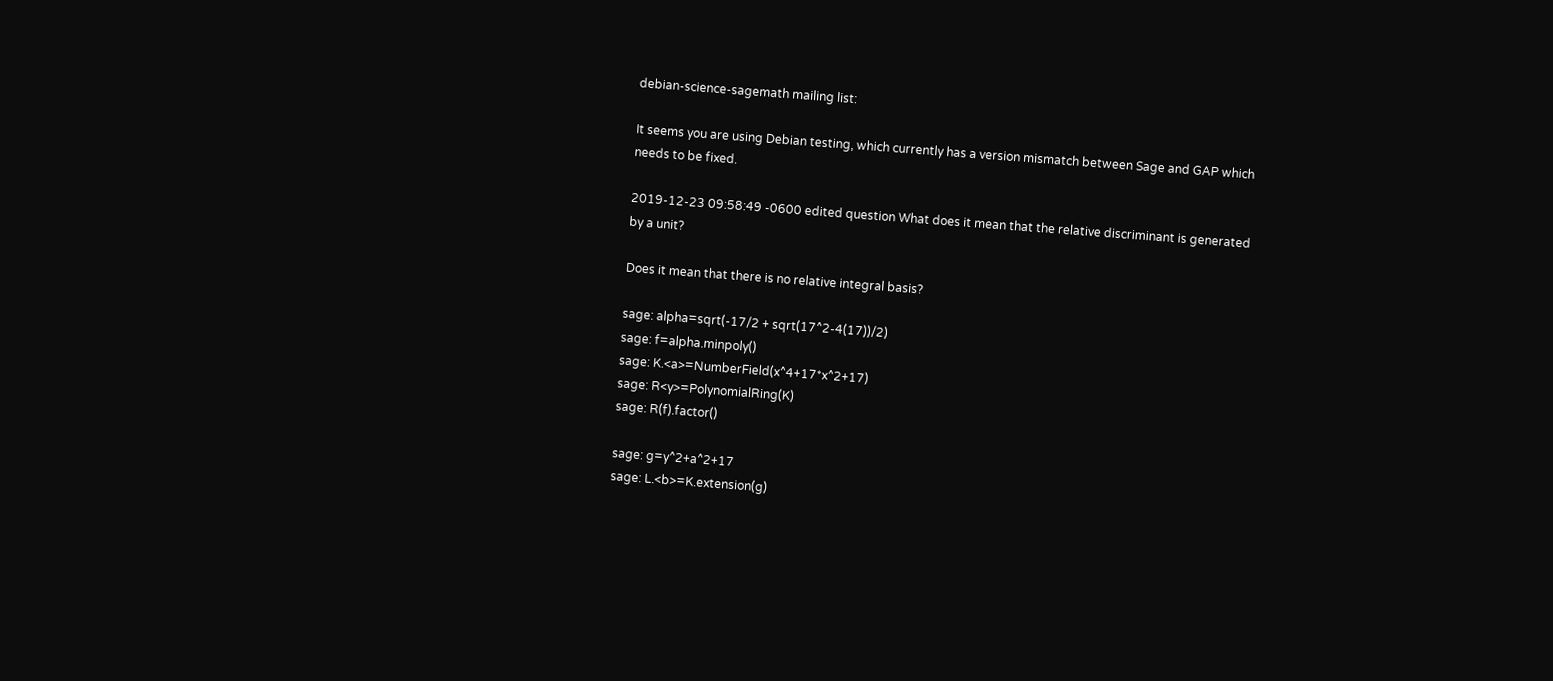debian-science-sagemath mailing list:

It seems you are using Debian testing, which currently has a version mismatch between Sage and GAP which needs to be fixed.

2019-12-23 09:58:49 -0600 edited question What does it mean that the relative discriminant is generated by a unit?

Does it mean that there is no relative integral basis?

sage: alpha=sqrt(-17/2 + sqrt(17^2-4(17))/2)
sage: f=alpha.minpoly()
sage: K.<a>=NumberField(x^4+17*x^2+17)
sage: R<y>=PolynomialRing(K)
sage: R(f).factor()

sage: g=y^2+a^2+17
sage: L.<b>=K.extension(g)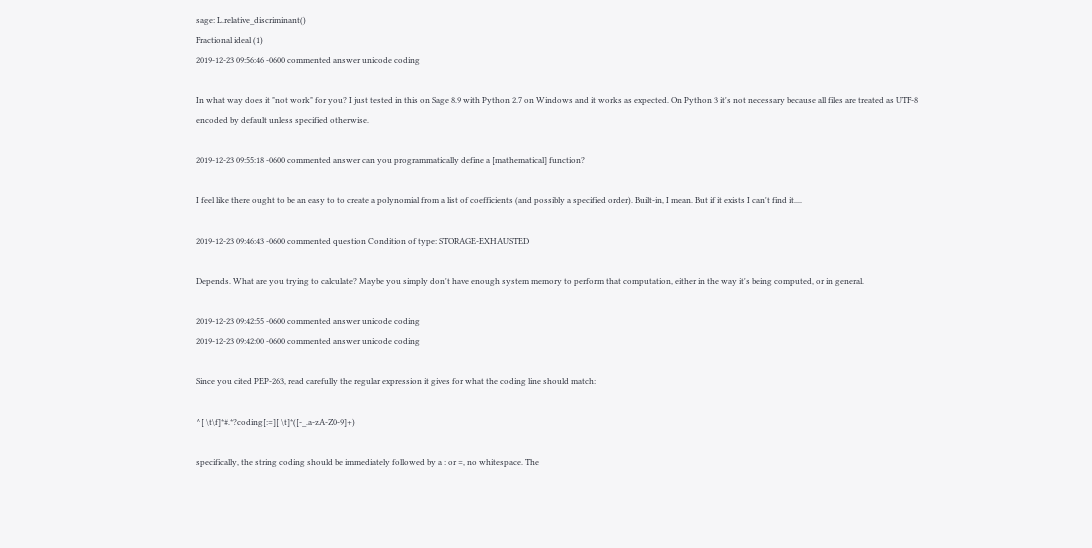sage: L.relative_discriminant()
Fractional ideal (1)
2019-12-23 09:56:46 -0600 commented answer unicode coding

In what way does it "not work" for you? I just tested in this on Sage 8.9 with Python 2.7 on Windows and it works as expected. On Python 3 it's not necessary because all files are treated as UTF-8 encoded by default unless specified otherwise.

2019-12-23 09:55:18 -0600 commented answer can you programmatically define a [mathematical] function?

I feel like there ought to be an easy to to create a polynomial from a list of coefficients (and possibly a specified order). Built-in, I mean. But if it exists I can't find it....

2019-12-23 09:46:43 -0600 commented question Condition of type: STORAGE-EXHAUSTED

Depends. What are you trying to calculate? Maybe you simply don't have enough system memory to perform that computation, either in the way it's being computed, or in general.

2019-12-23 09:42:55 -0600 commented answer unicode coding
2019-12-23 09:42:00 -0600 commented answer unicode coding

Since you cited PEP-263, read carefully the regular expression it gives for what the coding line should match:

^[ \t\f]*#.*?coding[:=][ \t]*([-_.a-zA-Z0-9]+)

specifically, the string coding should be immediately followed by a : or =, no whitespace. The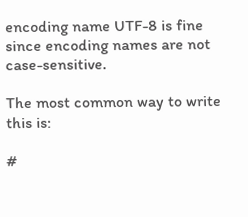encoding name UTF-8 is fine since encoding names are not case-sensitive.

The most common way to write this is:

#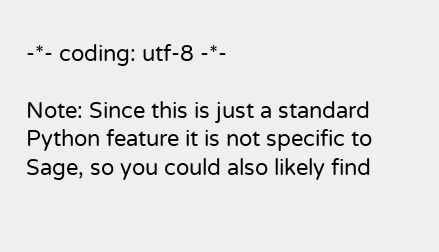-*- coding: utf-8 -*-

Note: Since this is just a standard Python feature it is not specific to Sage, so you could also likely find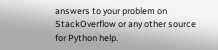answers to your problem on StackOverflow or any other source for Python help.